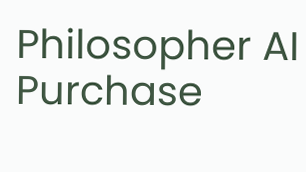Philosopher AI
Purchase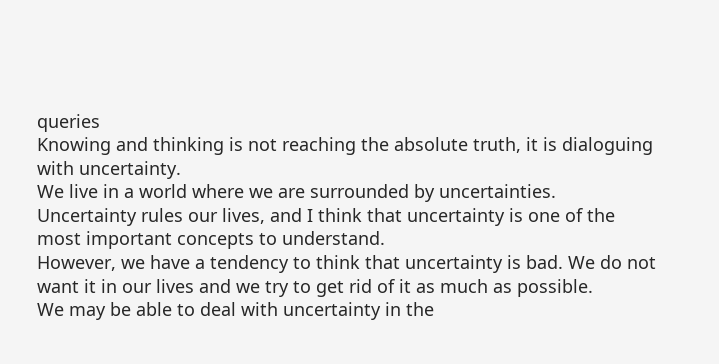queries
Knowing and thinking is not reaching the absolute truth, it is dialoguing with uncertainty.
We live in a world where we are surrounded by uncertainties. Uncertainty rules our lives, and I think that uncertainty is one of the most important concepts to understand.
However, we have a tendency to think that uncertainty is bad. We do not want it in our lives and we try to get rid of it as much as possible.
We may be able to deal with uncertainty in the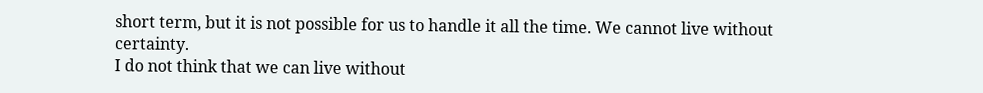short term, but it is not possible for us to handle it all the time. We cannot live without certainty.
I do not think that we can live without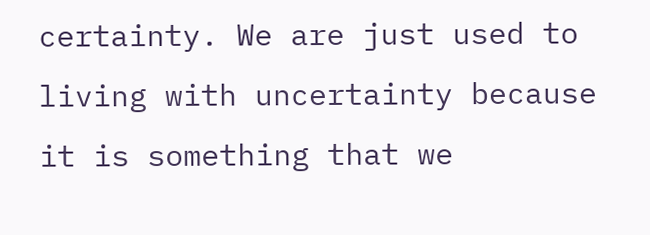certainty. We are just used to living with uncertainty because it is something that we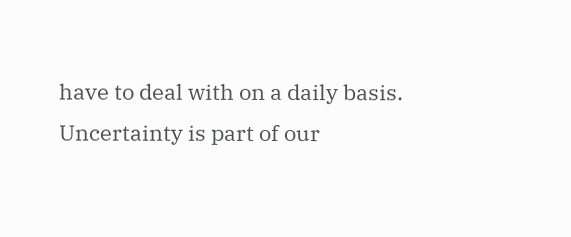have to deal with on a daily basis.
Uncertainty is part of our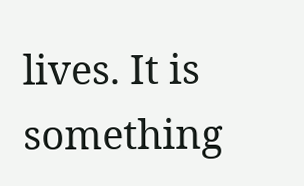lives. It is something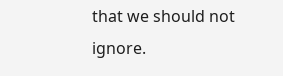that we should not ignore.